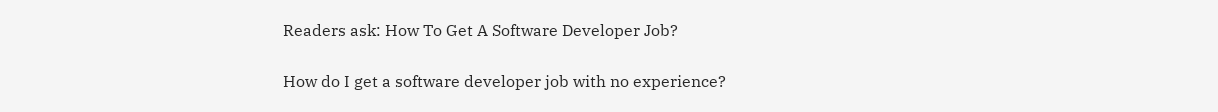Readers ask: How To Get A Software Developer Job?

How do I get a software developer job with no experience?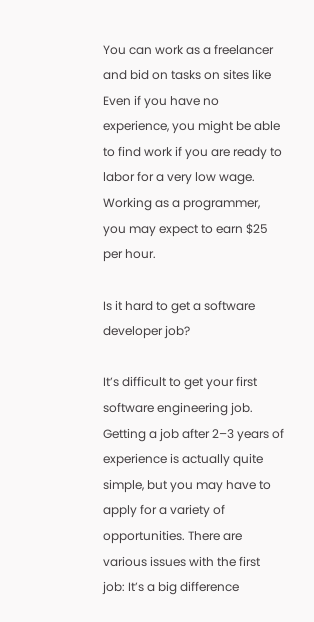You can work as a freelancer and bid on tasks on sites like Even if you have no experience, you might be able to find work if you are ready to labor for a very low wage. Working as a programmer, you may expect to earn $25 per hour.

Is it hard to get a software developer job?

It’s difficult to get your first software engineering job. Getting a job after 2–3 years of experience is actually quite simple, but you may have to apply for a variety of opportunities. There are various issues with the first job: It’s a big difference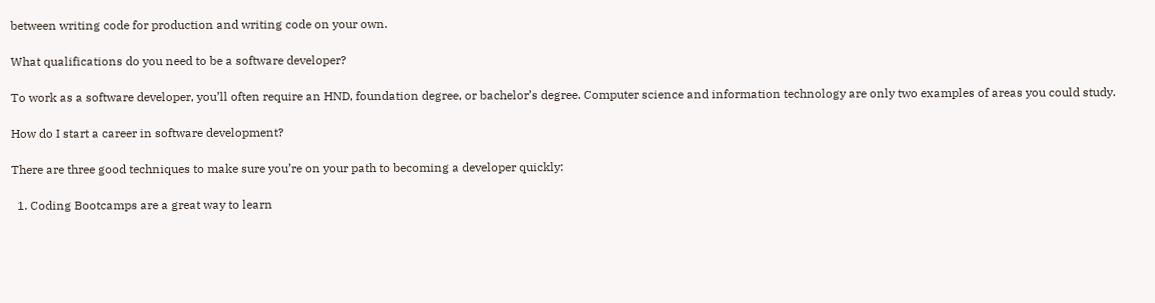between writing code for production and writing code on your own.

What qualifications do you need to be a software developer?

To work as a software developer, you’ll often require an HND, foundation degree, or bachelor’s degree. Computer science and information technology are only two examples of areas you could study.

How do I start a career in software development?

There are three good techniques to make sure you’re on your path to becoming a developer quickly:

  1. Coding Bootcamps are a great way to learn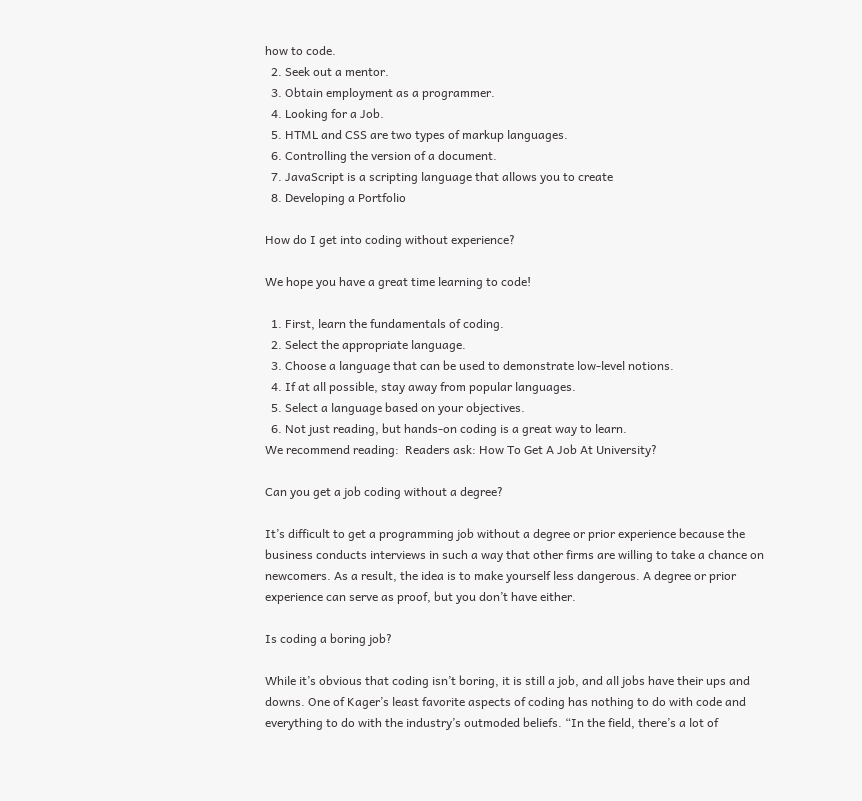how to code.
  2. Seek out a mentor.
  3. Obtain employment as a programmer.
  4. Looking for a Job.
  5. HTML and CSS are two types of markup languages.
  6. Controlling the version of a document.
  7. JavaScript is a scripting language that allows you to create
  8. Developing a Portfolio

How do I get into coding without experience?

We hope you have a great time learning to code!

  1. First, learn the fundamentals of coding.
  2. Select the appropriate language.
  3. Choose a language that can be used to demonstrate low-level notions.
  4. If at all possible, stay away from popular languages.
  5. Select a language based on your objectives.
  6. Not just reading, but hands-on coding is a great way to learn.
We recommend reading:  Readers ask: How To Get A Job At University?

Can you get a job coding without a degree?

It’s difficult to get a programming job without a degree or prior experience because the business conducts interviews in such a way that other firms are willing to take a chance on newcomers. As a result, the idea is to make yourself less dangerous. A degree or prior experience can serve as proof, but you don’t have either.

Is coding a boring job?

While it’s obvious that coding isn’t boring, it is still a job, and all jobs have their ups and downs. One of Kager’s least favorite aspects of coding has nothing to do with code and everything to do with the industry’s outmoded beliefs. “In the field, there’s a lot of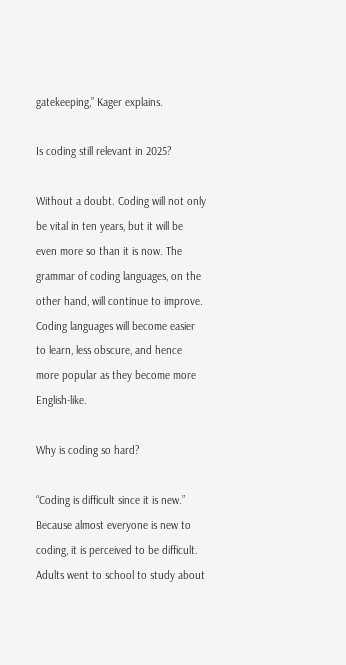gatekeeping,” Kager explains.

Is coding still relevant in 2025?

Without a doubt. Coding will not only be vital in ten years, but it will be even more so than it is now. The grammar of coding languages, on the other hand, will continue to improve. Coding languages will become easier to learn, less obscure, and hence more popular as they become more English-like.

Why is coding so hard?

“Coding is difficult since it is new.” Because almost everyone is new to coding, it is perceived to be difficult. Adults went to school to study about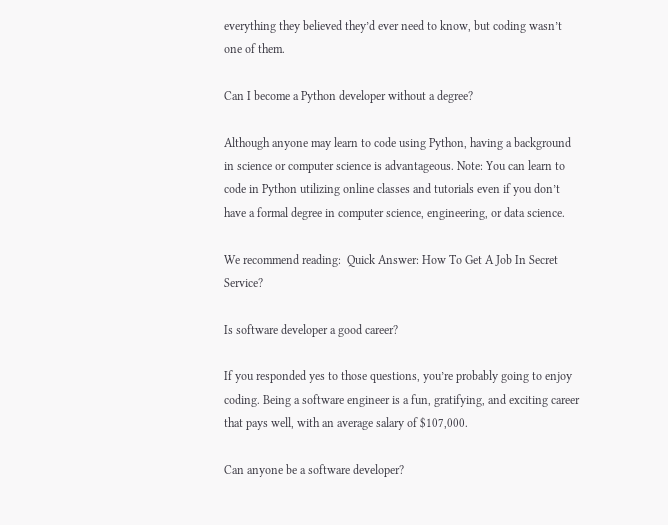everything they believed they’d ever need to know, but coding wasn’t one of them.

Can I become a Python developer without a degree?

Although anyone may learn to code using Python, having a background in science or computer science is advantageous. Note: You can learn to code in Python utilizing online classes and tutorials even if you don’t have a formal degree in computer science, engineering, or data science.

We recommend reading:  Quick Answer: How To Get A Job In Secret Service?

Is software developer a good career?

If you responded yes to those questions, you’re probably going to enjoy coding. Being a software engineer is a fun, gratifying, and exciting career that pays well, with an average salary of $107,000.

Can anyone be a software developer?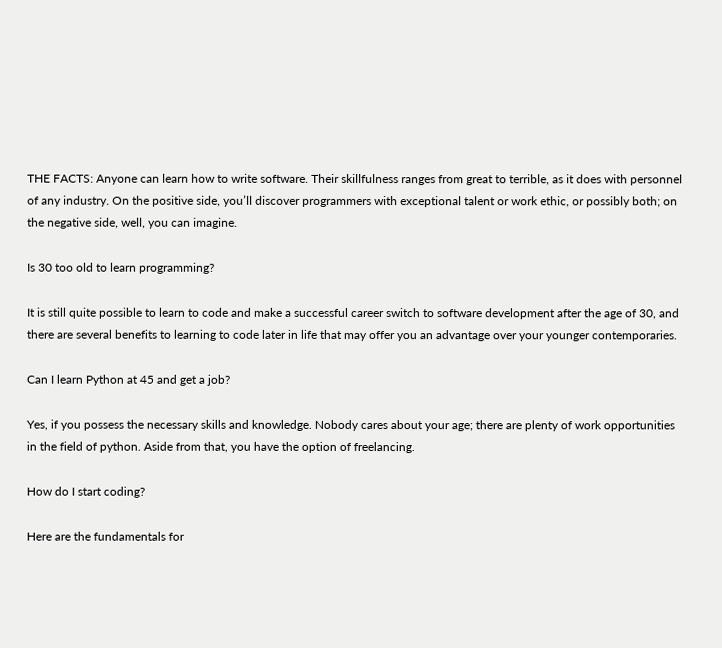THE FACTS: Anyone can learn how to write software. Their skillfulness ranges from great to terrible, as it does with personnel of any industry. On the positive side, you’ll discover programmers with exceptional talent or work ethic, or possibly both; on the negative side, well, you can imagine.

Is 30 too old to learn programming?

It is still quite possible to learn to code and make a successful career switch to software development after the age of 30, and there are several benefits to learning to code later in life that may offer you an advantage over your younger contemporaries.

Can I learn Python at 45 and get a job?

Yes, if you possess the necessary skills and knowledge. Nobody cares about your age; there are plenty of work opportunities in the field of python. Aside from that, you have the option of freelancing.

How do I start coding?

Here are the fundamentals for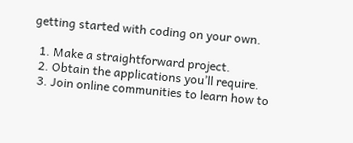getting started with coding on your own.

  1. Make a straightforward project.
  2. Obtain the applications you’ll require.
  3. Join online communities to learn how to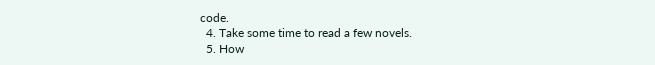code.
  4. Take some time to read a few novels.
  5. How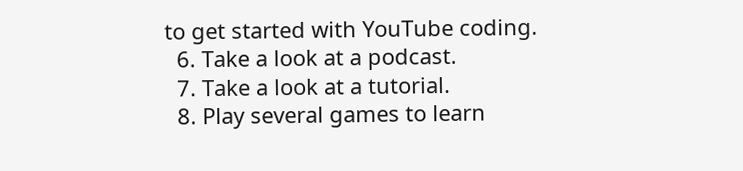to get started with YouTube coding.
  6. Take a look at a podcast.
  7. Take a look at a tutorial.
  8. Play several games to learn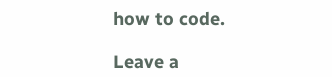how to code.

Leave a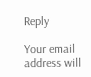Reply

Your email address will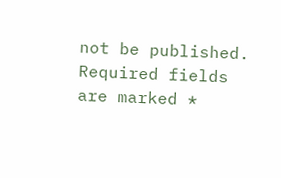not be published. Required fields are marked *